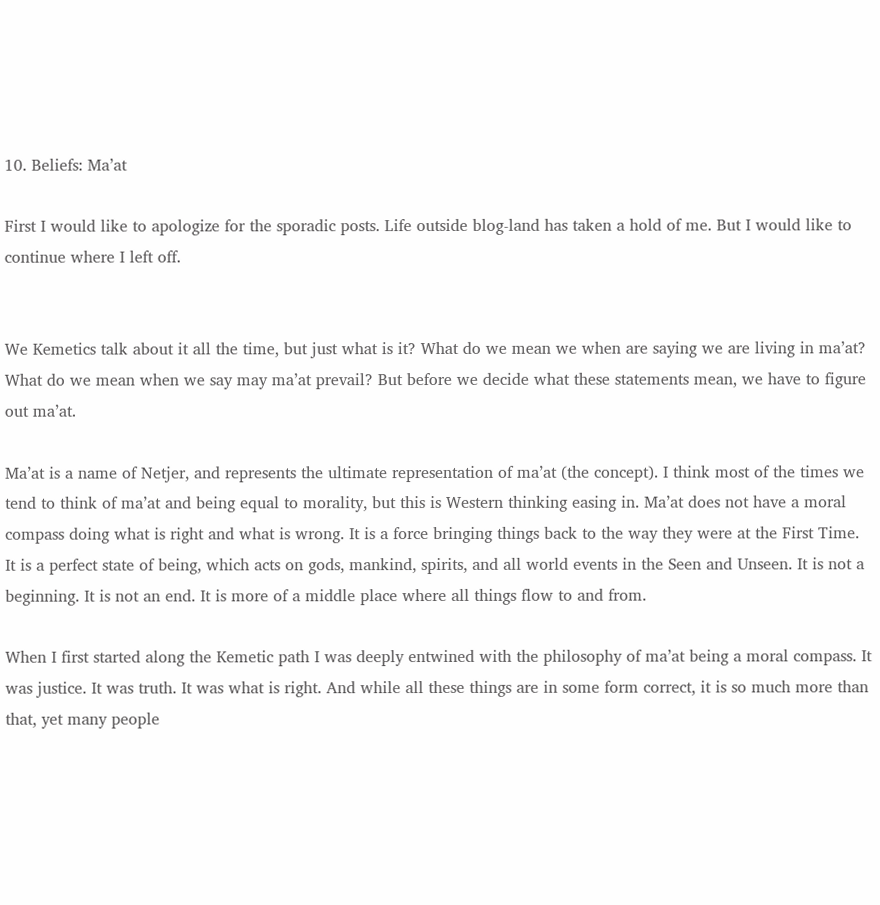10. Beliefs: Ma’at

First I would like to apologize for the sporadic posts. Life outside blog-land has taken a hold of me. But I would like to continue where I left off.


We Kemetics talk about it all the time, but just what is it? What do we mean we when are saying we are living in ma’at? What do we mean when we say may ma’at prevail? But before we decide what these statements mean, we have to figure out ma’at.

Ma’at is a name of Netjer, and represents the ultimate representation of ma’at (the concept). I think most of the times we tend to think of ma’at and being equal to morality, but this is Western thinking easing in. Ma’at does not have a moral compass doing what is right and what is wrong. It is a force bringing things back to the way they were at the First Time. It is a perfect state of being, which acts on gods, mankind, spirits, and all world events in the Seen and Unseen. It is not a beginning. It is not an end. It is more of a middle place where all things flow to and from.

When I first started along the Kemetic path I was deeply entwined with the philosophy of ma’at being a moral compass. It was justice. It was truth. It was what is right. And while all these things are in some form correct, it is so much more than that, yet many people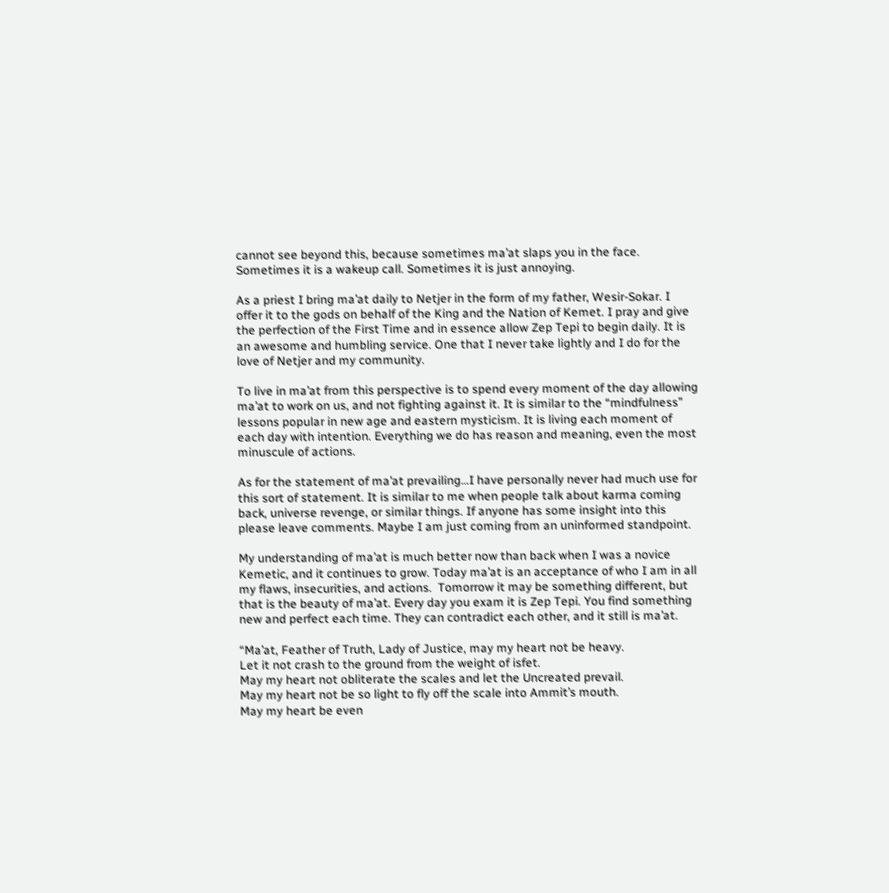cannot see beyond this, because sometimes ma’at slaps you in the face. Sometimes it is a wakeup call. Sometimes it is just annoying.

As a priest I bring ma’at daily to Netjer in the form of my father, Wesir-Sokar. I offer it to the gods on behalf of the King and the Nation of Kemet. I pray and give the perfection of the First Time and in essence allow Zep Tepi to begin daily. It is an awesome and humbling service. One that I never take lightly and I do for the love of Netjer and my community.

To live in ma’at from this perspective is to spend every moment of the day allowing ma’at to work on us, and not fighting against it. It is similar to the “mindfulness” lessons popular in new age and eastern mysticism. It is living each moment of each day with intention. Everything we do has reason and meaning, even the most minuscule of actions.

As for the statement of ma’at prevailing…I have personally never had much use for this sort of statement. It is similar to me when people talk about karma coming back, universe revenge, or similar things. If anyone has some insight into this please leave comments. Maybe I am just coming from an uninformed standpoint.

My understanding of ma’at is much better now than back when I was a novice Kemetic, and it continues to grow. Today ma’at is an acceptance of who I am in all my flaws, insecurities, and actions.  Tomorrow it may be something different, but that is the beauty of ma’at. Every day you exam it is Zep Tepi. You find something new and perfect each time. They can contradict each other, and it still is ma’at.

“Ma’at, Feather of Truth, Lady of Justice, may my heart not be heavy.
Let it not crash to the ground from the weight of isfet.
May my heart not obliterate the scales and let the Uncreated prevail.
May my heart not be so light to fly off the scale into Ammit’s mouth.
May my heart be even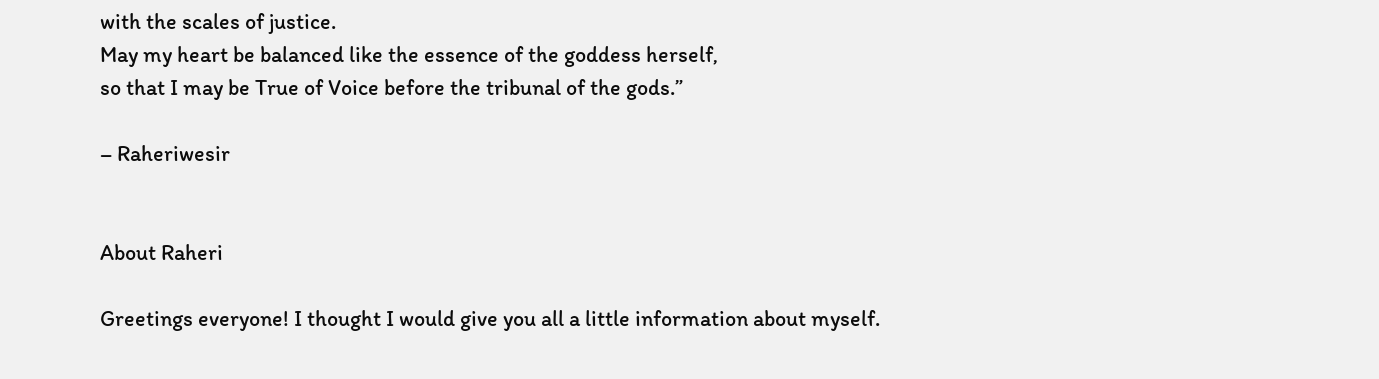with the scales of justice.
May my heart be balanced like the essence of the goddess herself,
so that I may be True of Voice before the tribunal of the gods.”

– Raheriwesir


About Raheri

Greetings everyone! I thought I would give you all a little information about myself.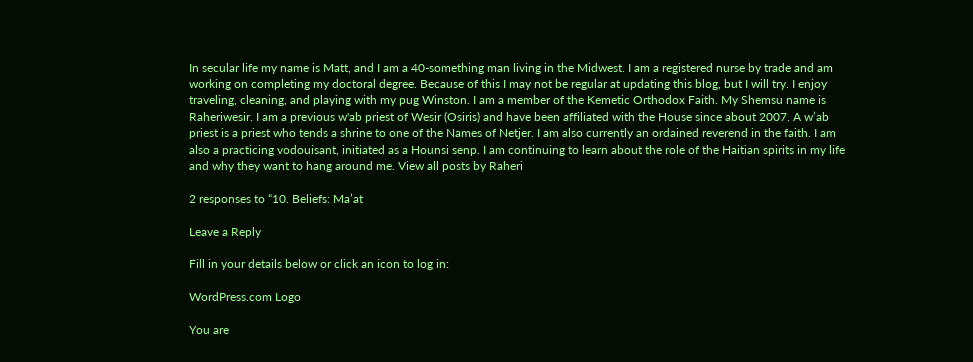In secular life my name is Matt, and I am a 40-something man living in the Midwest. I am a registered nurse by trade and am working on completing my doctoral degree. Because of this I may not be regular at updating this blog, but I will try. I enjoy traveling, cleaning, and playing with my pug Winston. I am a member of the Kemetic Orthodox Faith. My Shemsu name is Raheriwesir. I am a previous w'ab priest of Wesir (Osiris) and have been affiliated with the House since about 2007. A w’ab priest is a priest who tends a shrine to one of the Names of Netjer. I am also currently an ordained reverend in the faith. I am also a practicing vodouisant, initiated as a Hounsi senp. I am continuing to learn about the role of the Haitian spirits in my life and why they want to hang around me. View all posts by Raheri

2 responses to “10. Beliefs: Ma’at

Leave a Reply

Fill in your details below or click an icon to log in:

WordPress.com Logo

You are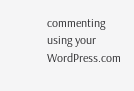commenting using your WordPress.com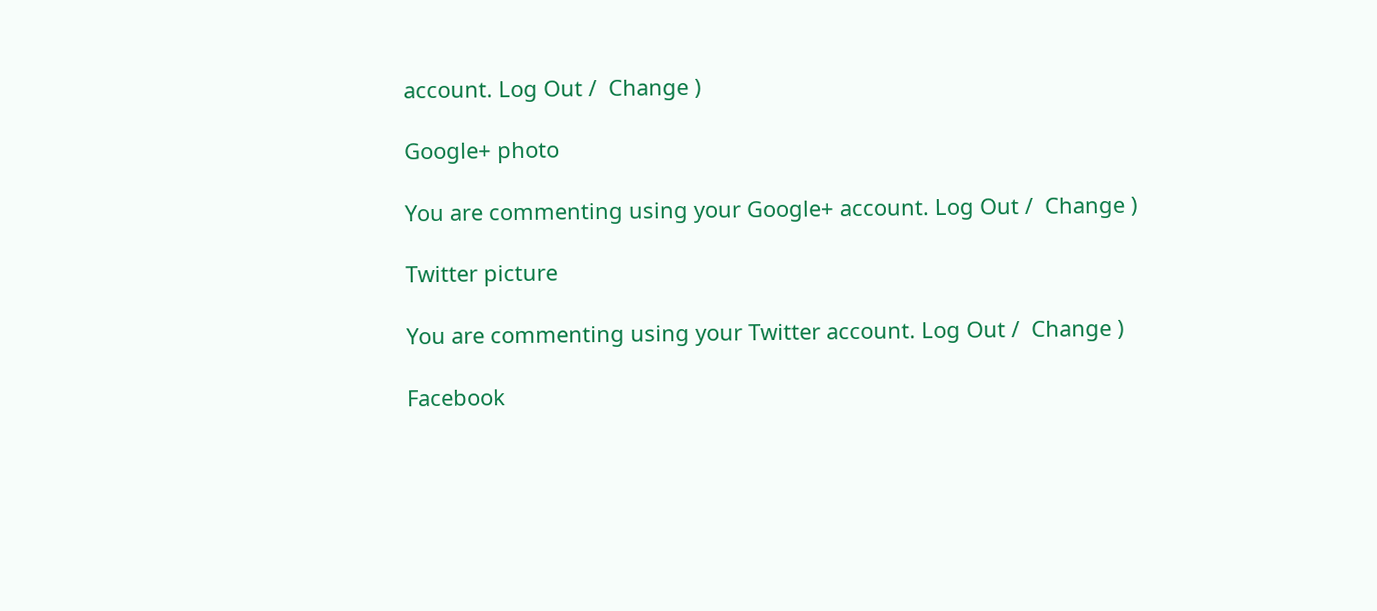account. Log Out /  Change )

Google+ photo

You are commenting using your Google+ account. Log Out /  Change )

Twitter picture

You are commenting using your Twitter account. Log Out /  Change )

Facebook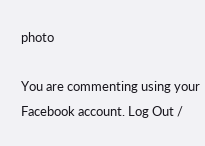photo

You are commenting using your Facebook account. Log Out /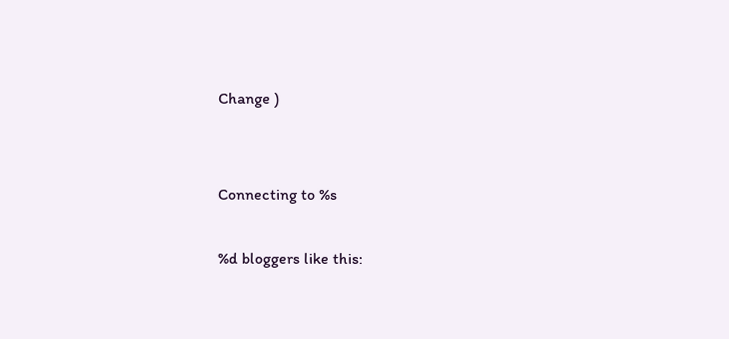Change )


Connecting to %s

%d bloggers like this: